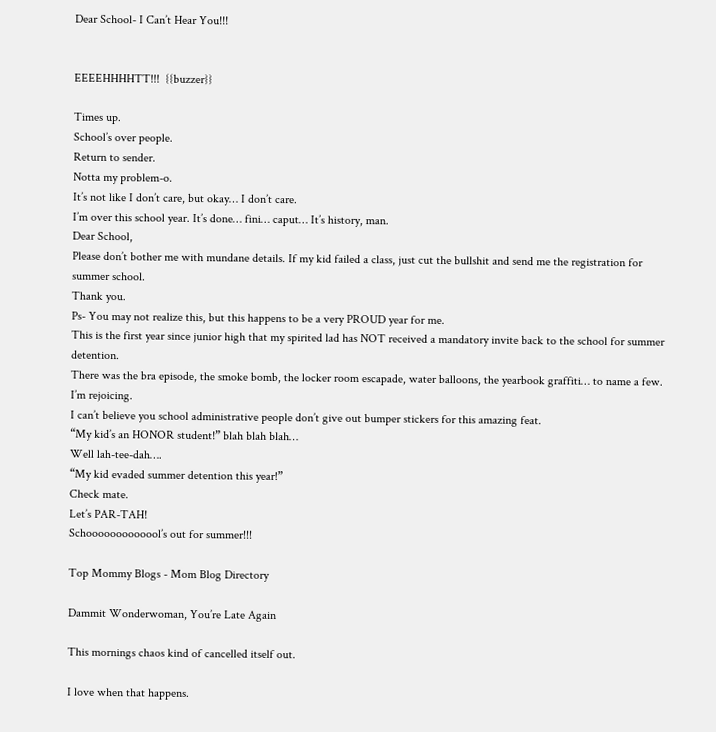Dear School- I Can’t Hear You!!!


EEEEHHHHTT!!!  {{buzzer}}

Times up.
School’s over people.
Return to sender.
Notta my problem-o.
It’s not like I don’t care, but okay… I don’t care.
I’m over this school year. It’s done… fini… caput… It’s history, man.
Dear School,
Please don’t bother me with mundane details. If my kid failed a class, just cut the bullshit and send me the registration for summer school.
Thank you.
Ps- You may not realize this, but this happens to be a very PROUD year for me.
This is the first year since junior high that my spirited lad has NOT received a mandatory invite back to the school for summer detention.
There was the bra episode, the smoke bomb, the locker room escapade, water balloons, the yearbook graffiti… to name a few.
I’m rejoicing.
I can’t believe you school administrative people don’t give out bumper stickers for this amazing feat.
“My kid’s an HONOR student!” blah blah blah…
Well lah-tee-dah….
“My kid evaded summer detention this year!”
Check mate.
Let’s PAR-TAH!
Schooooooooooool’s out for summer!!!

Top Mommy Blogs - Mom Blog Directory

Dammit Wonderwoman, You’re Late Again

This mornings chaos kind of cancelled itself out.

I love when that happens.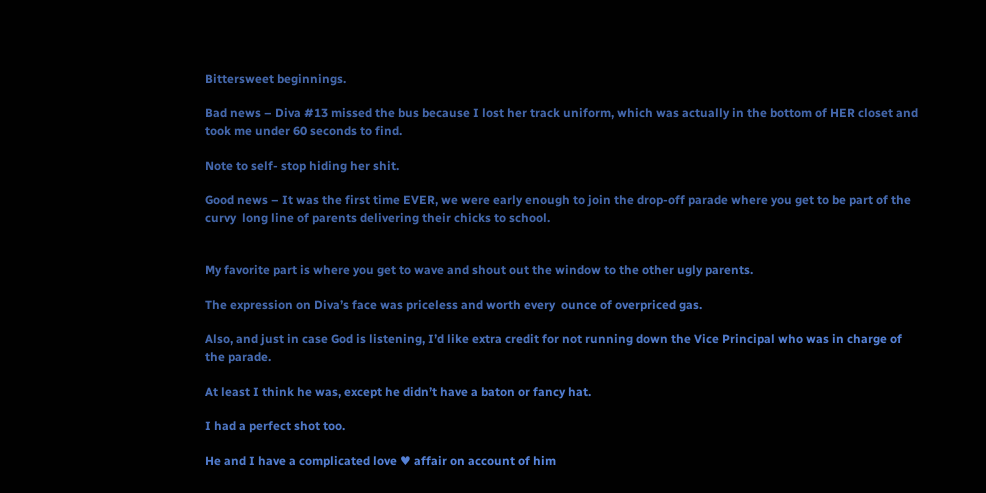Bittersweet beginnings.

Bad news – Diva #13 missed the bus because I lost her track uniform, which was actually in the bottom of HER closet and took me under 60 seconds to find.

Note to self- stop hiding her shit.

Good news – It was the first time EVER, we were early enough to join the drop-off parade where you get to be part of the curvy  long line of parents delivering their chicks to school.


My favorite part is where you get to wave and shout out the window to the other ugly parents.

The expression on Diva’s face was priceless and worth every  ounce of overpriced gas.

Also, and just in case God is listening, I’d like extra credit for not running down the Vice Principal who was in charge of the parade.

At least I think he was, except he didn’t have a baton or fancy hat.

I had a perfect shot too.

He and I have a complicated love ♥ affair on account of him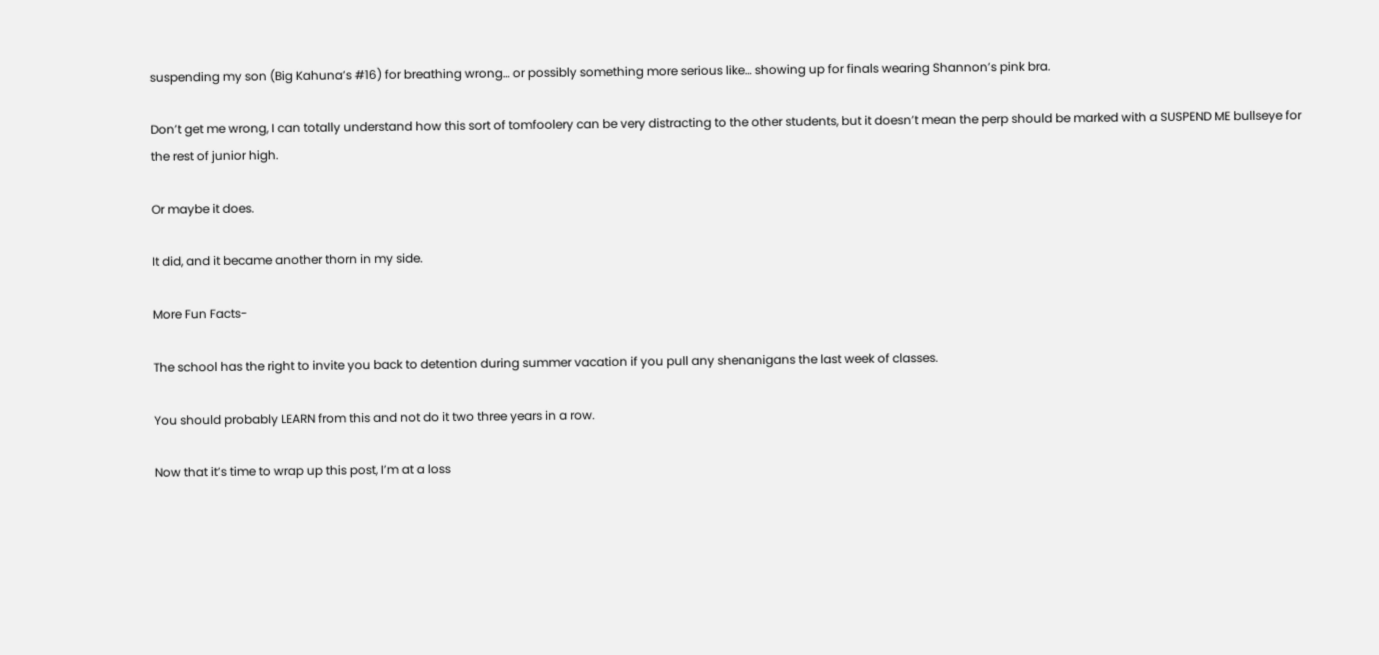suspending my son (Big Kahuna’s #16) for breathing wrong… or possibly something more serious like… showing up for finals wearing Shannon’s pink bra.

Don’t get me wrong, I can totally understand how this sort of tomfoolery can be very distracting to the other students, but it doesn’t mean the perp should be marked with a SUSPEND ME bullseye for the rest of junior high.

Or maybe it does.

It did, and it became another thorn in my side.

More Fun Facts-

The school has the right to invite you back to detention during summer vacation if you pull any shenanigans the last week of classes.

You should probably LEARN from this and not do it two three years in a row.

Now that it’s time to wrap up this post, I’m at a loss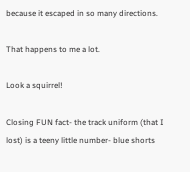because it escaped in so many directions.

That happens to me a lot.

Look a squirrel!

Closing FUN fact- the track uniform (that I lost) is a teeny little number- blue shorts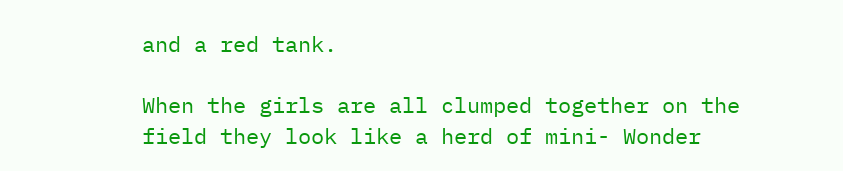and a red tank.

When the girls are all clumped together on the field they look like a herd of mini- Wonder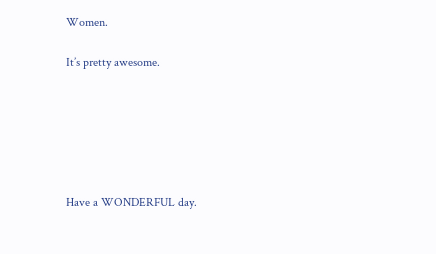Women.

It’s pretty awesome.






Have a WONDERFUL day.